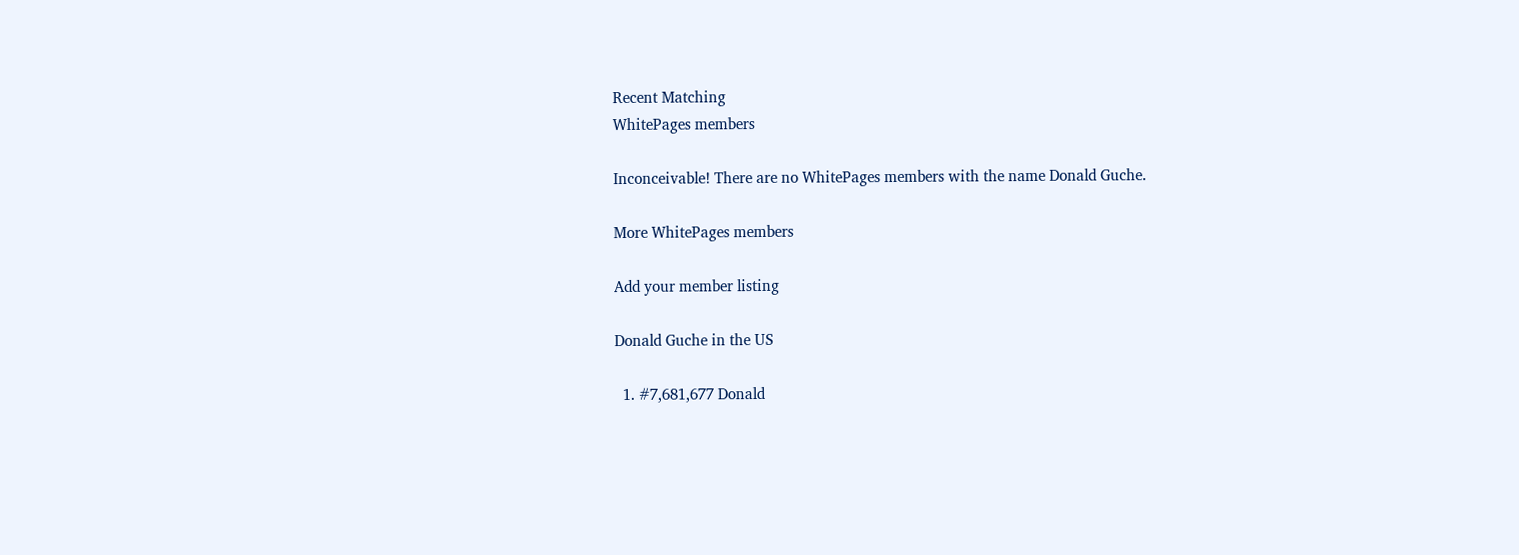Recent Matching
WhitePages members

Inconceivable! There are no WhitePages members with the name Donald Guche.

More WhitePages members

Add your member listing

Donald Guche in the US

  1. #7,681,677 Donald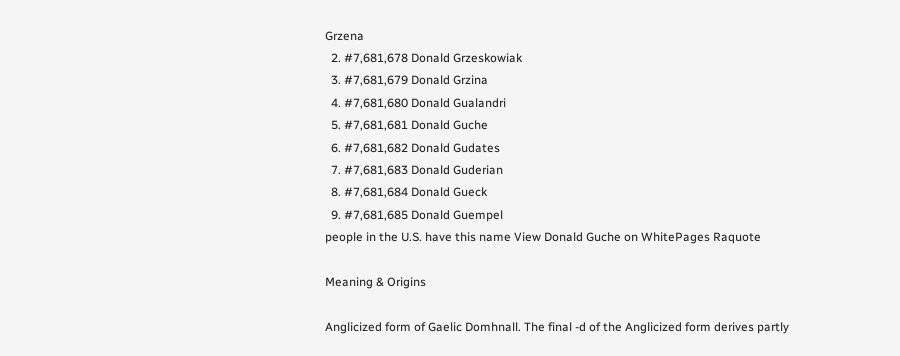Grzena
  2. #7,681,678 Donald Grzeskowiak
  3. #7,681,679 Donald Grzina
  4. #7,681,680 Donald Gualandri
  5. #7,681,681 Donald Guche
  6. #7,681,682 Donald Gudates
  7. #7,681,683 Donald Guderian
  8. #7,681,684 Donald Gueck
  9. #7,681,685 Donald Guempel
people in the U.S. have this name View Donald Guche on WhitePages Raquote

Meaning & Origins

Anglicized form of Gaelic Domhnall. The final -d of the Anglicized form derives partly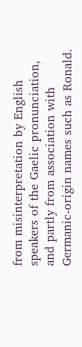from misinterpretation by English speakers of the Gaelic pronunciation, and partly from association with Germanic-origin names such as Ronald.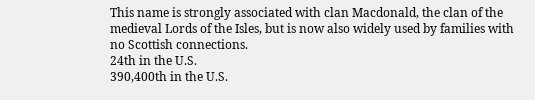This name is strongly associated with clan Macdonald, the clan of the medieval Lords of the Isles, but is now also widely used by families with no Scottish connections.
24th in the U.S.
390,400th in the U.S.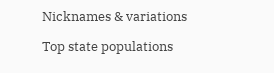Nicknames & variations

Top state populations